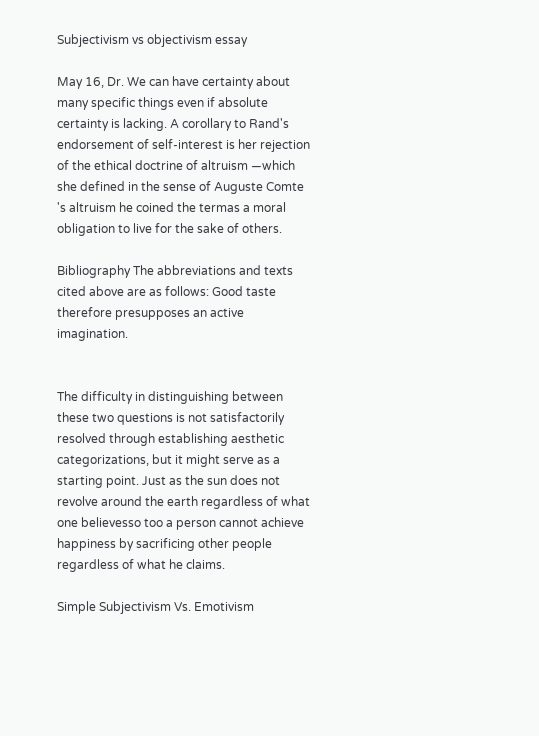Subjectivism vs objectivism essay

May 16, Dr. We can have certainty about many specific things even if absolute certainty is lacking. A corollary to Rand's endorsement of self-interest is her rejection of the ethical doctrine of altruism —which she defined in the sense of Auguste Comte 's altruism he coined the termas a moral obligation to live for the sake of others.

Bibliography The abbreviations and texts cited above are as follows: Good taste therefore presupposes an active imagination.


The difficulty in distinguishing between these two questions is not satisfactorily resolved through establishing aesthetic categorizations, but it might serve as a starting point. Just as the sun does not revolve around the earth regardless of what one believesso too a person cannot achieve happiness by sacrificing other people regardless of what he claims.

Simple Subjectivism Vs. Emotivism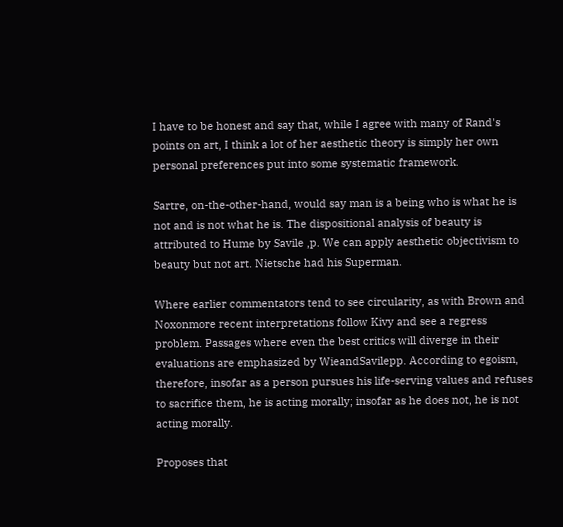I have to be honest and say that, while I agree with many of Rand's points on art, I think a lot of her aesthetic theory is simply her own personal preferences put into some systematic framework.

Sartre, on-the-other-hand, would say man is a being who is what he is not and is not what he is. The dispositional analysis of beauty is attributed to Hume by Savile ,p. We can apply aesthetic objectivism to beauty but not art. Nietsche had his Superman.

Where earlier commentators tend to see circularity, as with Brown and Noxonmore recent interpretations follow Kivy and see a regress problem. Passages where even the best critics will diverge in their evaluations are emphasized by WieandSavilepp. According to egoism, therefore, insofar as a person pursues his life-serving values and refuses to sacrifice them, he is acting morally; insofar as he does not, he is not acting morally.

Proposes that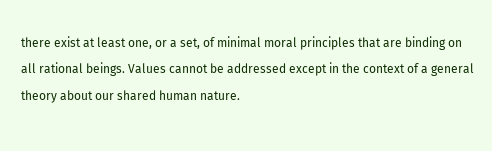there exist at least one, or a set, of minimal moral principles that are binding on all rational beings. Values cannot be addressed except in the context of a general theory about our shared human nature.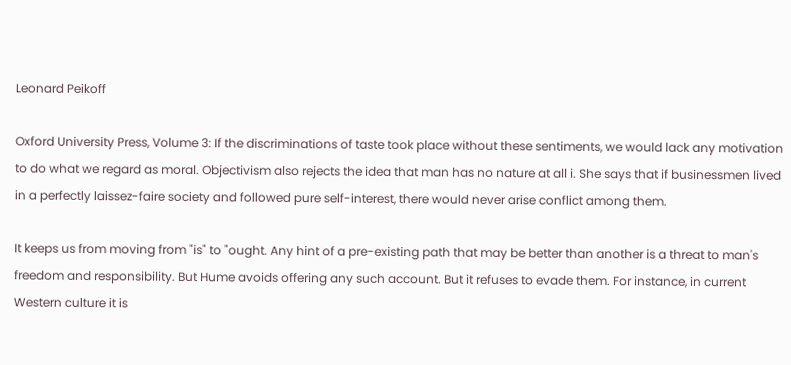Leonard Peikoff

Oxford University Press, Volume 3: If the discriminations of taste took place without these sentiments, we would lack any motivation to do what we regard as moral. Objectivism also rejects the idea that man has no nature at all i. She says that if businessmen lived in a perfectly laissez-faire society and followed pure self-interest, there would never arise conflict among them.

It keeps us from moving from "is" to "ought. Any hint of a pre-existing path that may be better than another is a threat to man's freedom and responsibility. But Hume avoids offering any such account. But it refuses to evade them. For instance, in current Western culture it is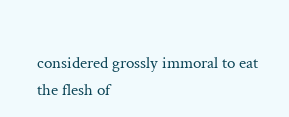considered grossly immoral to eat the flesh of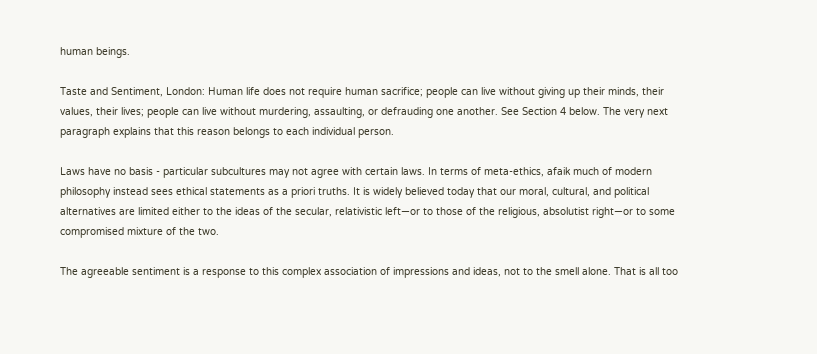human beings.

Taste and Sentiment, London: Human life does not require human sacrifice; people can live without giving up their minds, their values, their lives; people can live without murdering, assaulting, or defrauding one another. See Section 4 below. The very next paragraph explains that this reason belongs to each individual person.

Laws have no basis - particular subcultures may not agree with certain laws. In terms of meta-ethics, afaik much of modern philosophy instead sees ethical statements as a priori truths. It is widely believed today that our moral, cultural, and political alternatives are limited either to the ideas of the secular, relativistic left—or to those of the religious, absolutist right—or to some compromised mixture of the two.

The agreeable sentiment is a response to this complex association of impressions and ideas, not to the smell alone. That is all too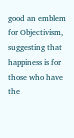good an emblem for Objectivism, suggesting that happiness is for those who have the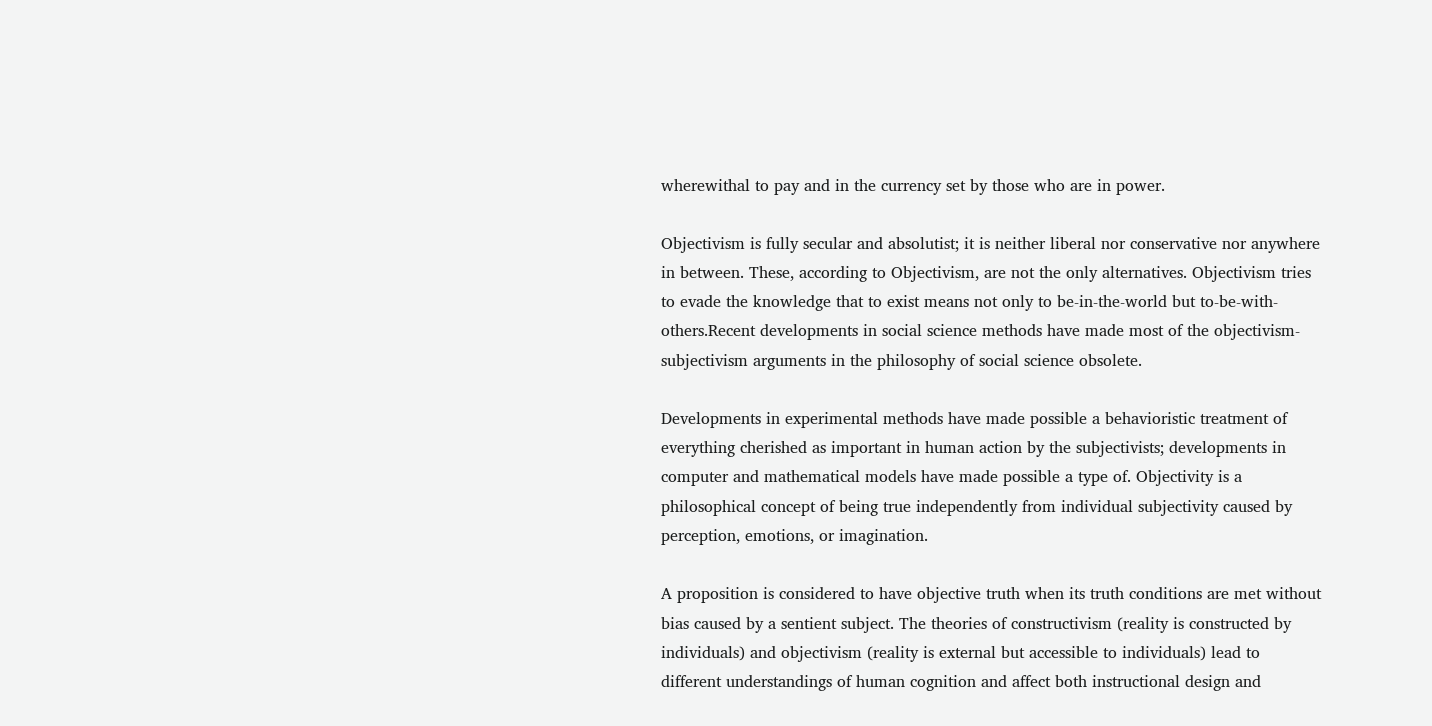wherewithal to pay and in the currency set by those who are in power.

Objectivism is fully secular and absolutist; it is neither liberal nor conservative nor anywhere in between. These, according to Objectivism, are not the only alternatives. Objectivism tries to evade the knowledge that to exist means not only to be-in-the-world but to-be-with-others.Recent developments in social science methods have made most of the objectivism-subjectivism arguments in the philosophy of social science obsolete.

Developments in experimental methods have made possible a behavioristic treatment of everything cherished as important in human action by the subjectivists; developments in computer and mathematical models have made possible a type of. Objectivity is a philosophical concept of being true independently from individual subjectivity caused by perception, emotions, or imagination.

A proposition is considered to have objective truth when its truth conditions are met without bias caused by a sentient subject. The theories of constructivism (reality is constructed by individuals) and objectivism (reality is external but accessible to individuals) lead to different understandings of human cognition and affect both instructional design and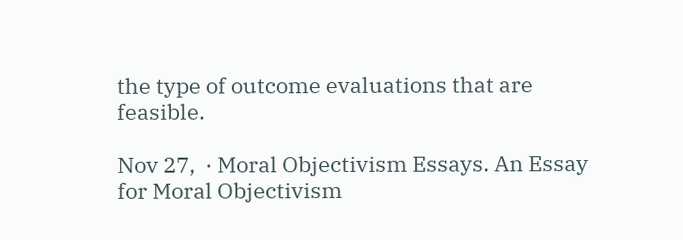the type of outcome evaluations that are feasible.

Nov 27,  · Moral Objectivism Essays. An Essay for Moral Objectivism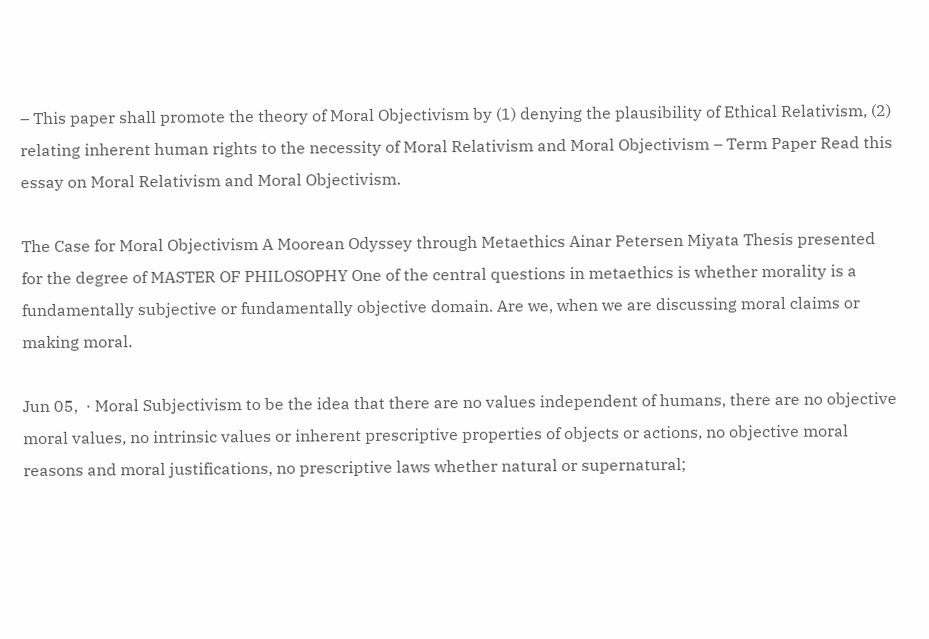– This paper shall promote the theory of Moral Objectivism by (1) denying the plausibility of Ethical Relativism, (2) relating inherent human rights to the necessity of Moral Relativism and Moral Objectivism – Term Paper Read this essay on Moral Relativism and Moral Objectivism.

The Case for Moral Objectivism A Moorean Odyssey through Metaethics Ainar Petersen Miyata Thesis presented for the degree of MASTER OF PHILOSOPHY One of the central questions in metaethics is whether morality is a fundamentally subjective or fundamentally objective domain. Are we, when we are discussing moral claims or making moral.

Jun 05,  · Moral Subjectivism to be the idea that there are no values independent of humans, there are no objective moral values, no intrinsic values or inherent prescriptive properties of objects or actions, no objective moral reasons and moral justifications, no prescriptive laws whether natural or supernatural;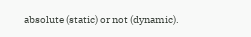absolute (static) or not (dynamic).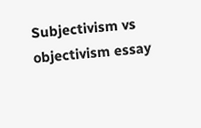Subjectivism vs objectivism essay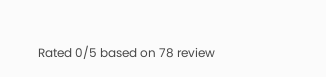Rated 0/5 based on 78 review